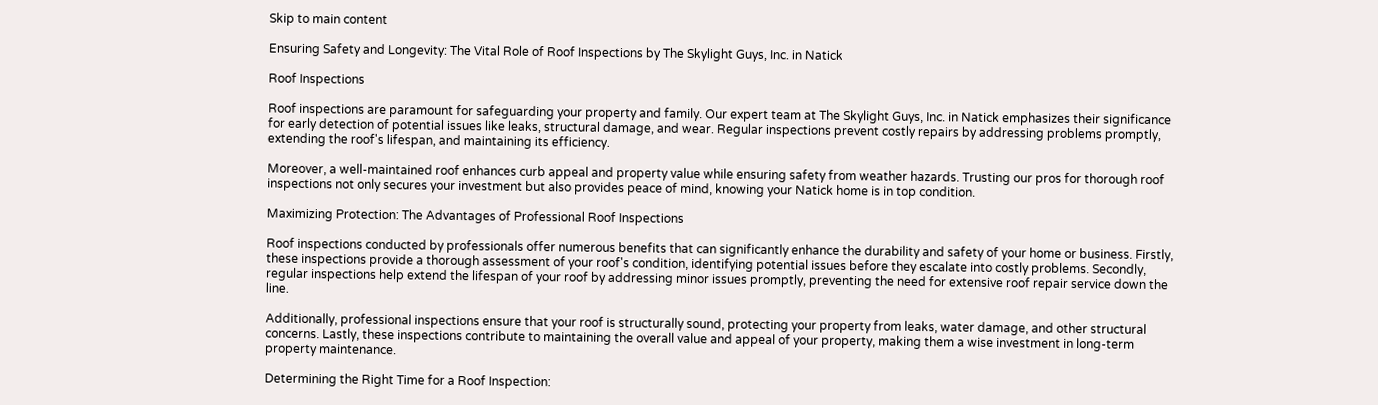Skip to main content

Ensuring Safety and Longevity: The Vital Role of Roof Inspections by The Skylight Guys, Inc. in Natick

Roof Inspections

Roof inspections are paramount for safeguarding your property and family. Our expert team at The Skylight Guys, Inc. in Natick emphasizes their significance for early detection of potential issues like leaks, structural damage, and wear. Regular inspections prevent costly repairs by addressing problems promptly, extending the roof's lifespan, and maintaining its efficiency.

Moreover, a well-maintained roof enhances curb appeal and property value while ensuring safety from weather hazards. Trusting our pros for thorough roof inspections not only secures your investment but also provides peace of mind, knowing your Natick home is in top condition.

Maximizing Protection: The Advantages of Professional Roof Inspections

Roof inspections conducted by professionals offer numerous benefits that can significantly enhance the durability and safety of your home or business. Firstly, these inspections provide a thorough assessment of your roof's condition, identifying potential issues before they escalate into costly problems. Secondly, regular inspections help extend the lifespan of your roof by addressing minor issues promptly, preventing the need for extensive roof repair service down the line.

Additionally, professional inspections ensure that your roof is structurally sound, protecting your property from leaks, water damage, and other structural concerns. Lastly, these inspections contribute to maintaining the overall value and appeal of your property, making them a wise investment in long-term property maintenance.

Determining the Right Time for a Roof Inspection: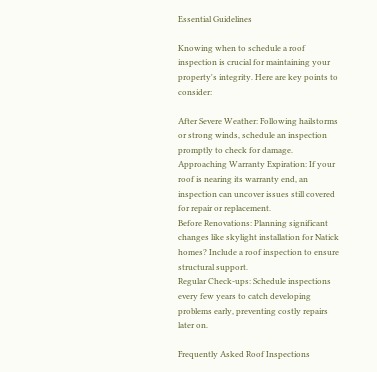Essential Guidelines

Knowing when to schedule a roof inspection is crucial for maintaining your property's integrity. Here are key points to consider:

After Severe Weather: Following hailstorms or strong winds, schedule an inspection promptly to check for damage.
Approaching Warranty Expiration: If your roof is nearing its warranty end, an inspection can uncover issues still covered for repair or replacement.
Before Renovations: Planning significant changes like skylight installation for Natick homes? Include a roof inspection to ensure structural support.
Regular Check-ups: Schedule inspections every few years to catch developing problems early, preventing costly repairs later on.

Frequently Asked Roof Inspections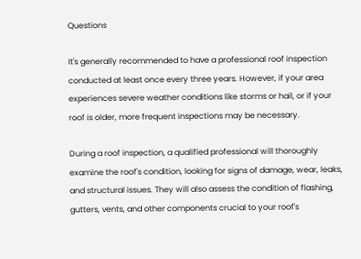Questions

It's generally recommended to have a professional roof inspection conducted at least once every three years. However, if your area experiences severe weather conditions like storms or hail, or if your roof is older, more frequent inspections may be necessary.

During a roof inspection, a qualified professional will thoroughly examine the roof's condition, looking for signs of damage, wear, leaks, and structural issues. They will also assess the condition of flashing, gutters, vents, and other components crucial to your roof's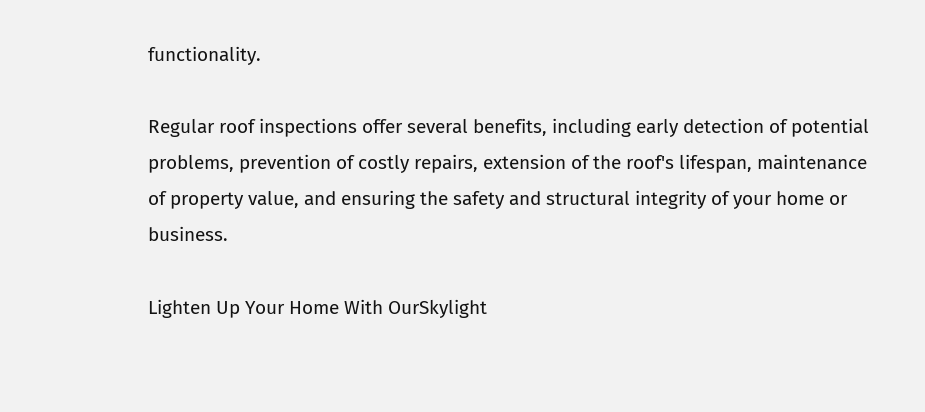functionality.

Regular roof inspections offer several benefits, including early detection of potential problems, prevention of costly repairs, extension of the roof's lifespan, maintenance of property value, and ensuring the safety and structural integrity of your home or business.

Lighten Up Your Home With OurSkylight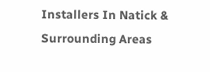Installers In Natick & Surrounding Areas